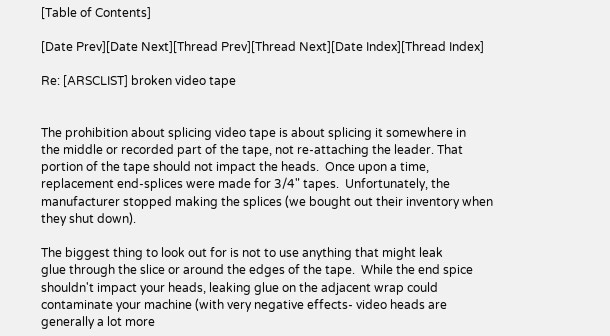[Table of Contents]

[Date Prev][Date Next][Thread Prev][Thread Next][Date Index][Thread Index]

Re: [ARSCLIST] broken video tape


The prohibition about splicing video tape is about splicing it somewhere in
the middle or recorded part of the tape, not re-attaching the leader. That
portion of the tape should not impact the heads.  Once upon a time,
replacement end-splices were made for 3/4" tapes.  Unfortunately, the
manufacturer stopped making the splices (we bought out their inventory when
they shut down).

The biggest thing to look out for is not to use anything that might leak
glue through the slice or around the edges of the tape.  While the end spice
shouldn't impact your heads, leaking glue on the adjacent wrap could
contaminate your machine (with very negative effects- video heads are
generally a lot more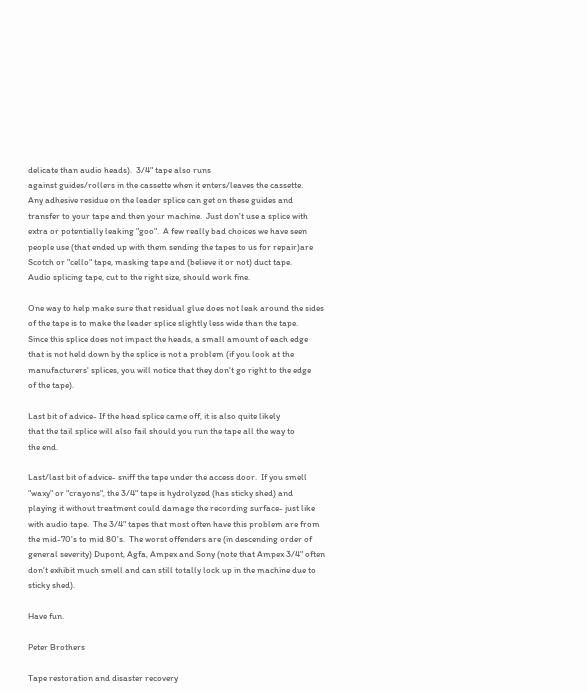delicate than audio heads).  3/4" tape also runs
against guides/rollers in the cassette when it enters/leaves the cassette.
Any adhesive residue on the leader splice can get on these guides and
transfer to your tape and then your machine.  Just don't use a splice with
extra or potentially leaking "goo".  A few really bad choices we have seen
people use (that ended up with them sending the tapes to us for repair)are
Scotch or "cello" tape, masking tape and (believe it or not) duct tape.
Audio splicing tape, cut to the right size, should work fine.

One way to help make sure that residual glue does not leak around the sides
of the tape is to make the leader splice slightly less wide than the tape.
Since this splice does not impact the heads, a small amount of each edge
that is not held down by the splice is not a problem (if you look at the
manufacturers' splices, you will notice that they don't go right to the edge
of the tape).

Last bit of advice- If the head splice came off, it is also quite likely
that the tail splice will also fail should you run the tape all the way to
the end.

Last/last bit of advice- sniff the tape under the access door.  If you smell
"waxy" or "crayons", the 3/4" tape is hydrolyzed (has sticky shed) and
playing it without treatment could damage the recording surface- just like
with audio tape.  The 3/4" tapes that most often have this problem are from
the mid-70's to mid 80's.  The worst offenders are (in descending order of
general severity) Dupont, Agfa, Ampex and Sony (note that Ampex 3/4" often
don't exhibit much smell and can still totally lock up in the machine due to
sticky shed).

Have fun.

Peter Brothers

Tape restoration and disaster recovery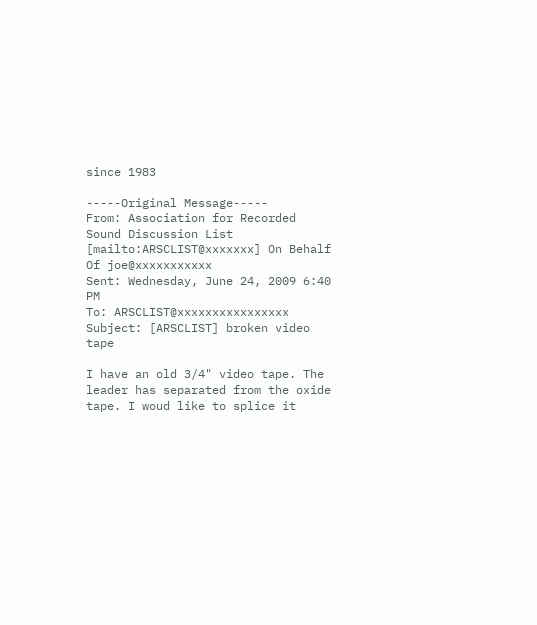since 1983

-----Original Message-----
From: Association for Recorded Sound Discussion List
[mailto:ARSCLIST@xxxxxxx] On Behalf Of joe@xxxxxxxxxxx
Sent: Wednesday, June 24, 2009 6:40 PM
To: ARSCLIST@xxxxxxxxxxxxxxxx
Subject: [ARSCLIST] broken video tape

I have an old 3/4" video tape. The leader has separated from the oxide
tape. I woud like to splice it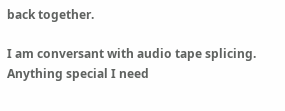back together.

I am conversant with audio tape splicing. Anything special I need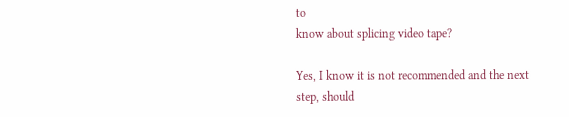to
know about splicing video tape?

Yes, I know it is not recommended and the next step, should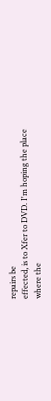repairs be
effected, is to Xfer to DVD. I'm hoping the place where the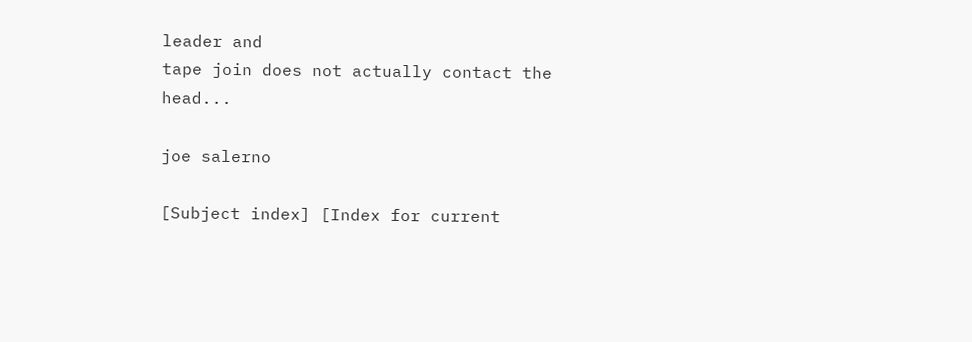leader and
tape join does not actually contact the head...

joe salerno

[Subject index] [Index for current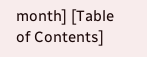month] [Table of Contents]